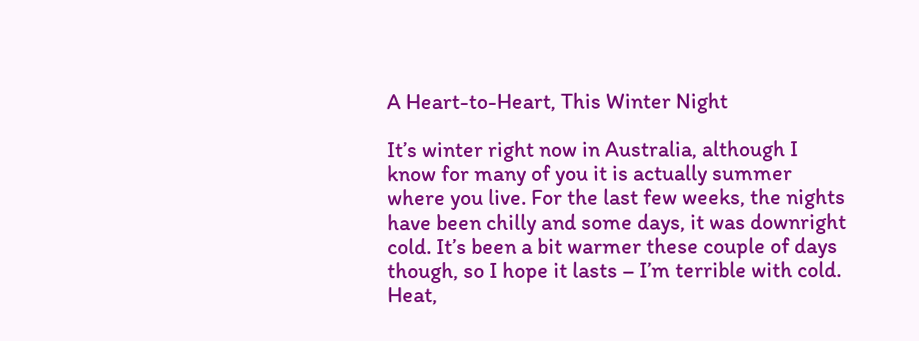A Heart-to-Heart, This Winter Night

It’s winter right now in Australia, although I know for many of you it is actually summer where you live. For the last few weeks, the nights have been chilly and some days, it was downright cold. It’s been a bit warmer these couple of days though, so I hope it lasts – I’m terrible with cold. Heat,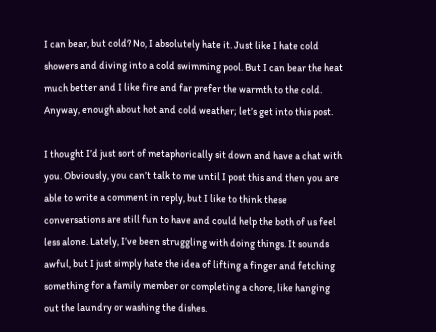I can bear, but cold? No, I absolutely hate it. Just like I hate cold showers and diving into a cold swimming pool. But I can bear the heat much better and I like fire and far prefer the warmth to the cold. Anyway, enough about hot and cold weather; let’s get into this post.

I thought I’d just sort of metaphorically sit down and have a chat with you. Obviously, you can’t talk to me until I post this and then you are able to write a comment in reply, but I like to think these conversations are still fun to have and could help the both of us feel less alone. Lately, I’ve been struggling with doing things. It sounds awful, but I just simply hate the idea of lifting a finger and fetching something for a family member or completing a chore, like hanging out the laundry or washing the dishes.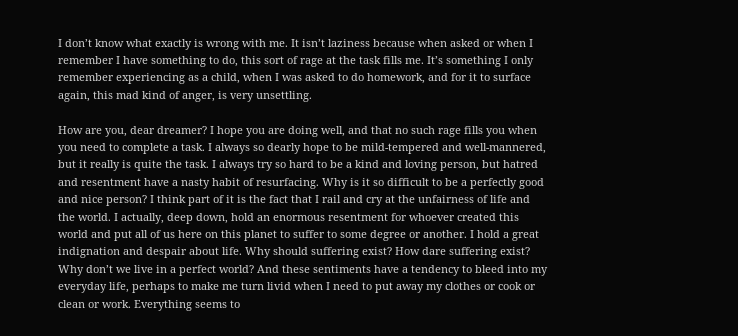I don’t know what exactly is wrong with me. It isn’t laziness because when asked or when I remember I have something to do, this sort of rage at the task fills me. It’s something I only remember experiencing as a child, when I was asked to do homework, and for it to surface again, this mad kind of anger, is very unsettling.

How are you, dear dreamer? I hope you are doing well, and that no such rage fills you when you need to complete a task. I always so dearly hope to be mild-tempered and well-mannered, but it really is quite the task. I always try so hard to be a kind and loving person, but hatred and resentment have a nasty habit of resurfacing. Why is it so difficult to be a perfectly good and nice person? I think part of it is the fact that I rail and cry at the unfairness of life and the world. I actually, deep down, hold an enormous resentment for whoever created this world and put all of us here on this planet to suffer to some degree or another. I hold a great indignation and despair about life. Why should suffering exist? How dare suffering exist? Why don’t we live in a perfect world? And these sentiments have a tendency to bleed into my everyday life, perhaps to make me turn livid when I need to put away my clothes or cook or clean or work. Everything seems to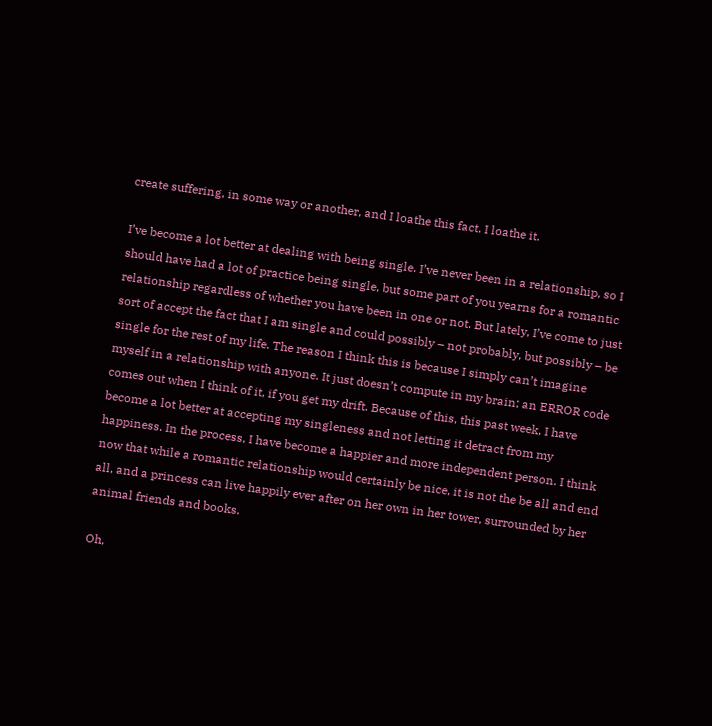create suffering, in some way or another, and I loathe this fact. I loathe it.

I’ve become a lot better at dealing with being single. I’ve never been in a relationship, so I should have had a lot of practice being single, but some part of you yearns for a romantic relationship regardless of whether you have been in one or not. But lately, I’ve come to just sort of accept the fact that I am single and could possibly – not probably, but possibly – be single for the rest of my life. The reason I think this is because I simply can’t imagine myself in a relationship with anyone. It just doesn’t compute in my brain; an ERROR code comes out when I think of it, if you get my drift. Because of this, this past week, I have become a lot better at accepting my singleness and not letting it detract from my happiness. In the process, I have become a happier and more independent person. I think now that while a romantic relationship would certainly be nice, it is not the be all and end all, and a princess can live happily ever after on her own in her tower, surrounded by her animal friends and books.

Oh,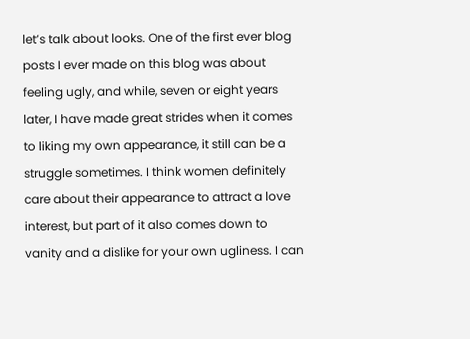let’s talk about looks. One of the first ever blog posts I ever made on this blog was about feeling ugly, and while, seven or eight years later, I have made great strides when it comes to liking my own appearance, it still can be a struggle sometimes. I think women definitely care about their appearance to attract a love interest, but part of it also comes down to vanity and a dislike for your own ugliness. I can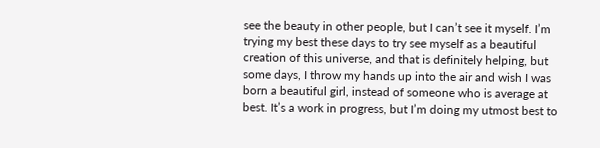see the beauty in other people, but I can’t see it myself. I’m trying my best these days to try see myself as a beautiful creation of this universe, and that is definitely helping, but some days, I throw my hands up into the air and wish I was born a beautiful girl, instead of someone who is average at best. It’s a work in progress, but I’m doing my utmost best to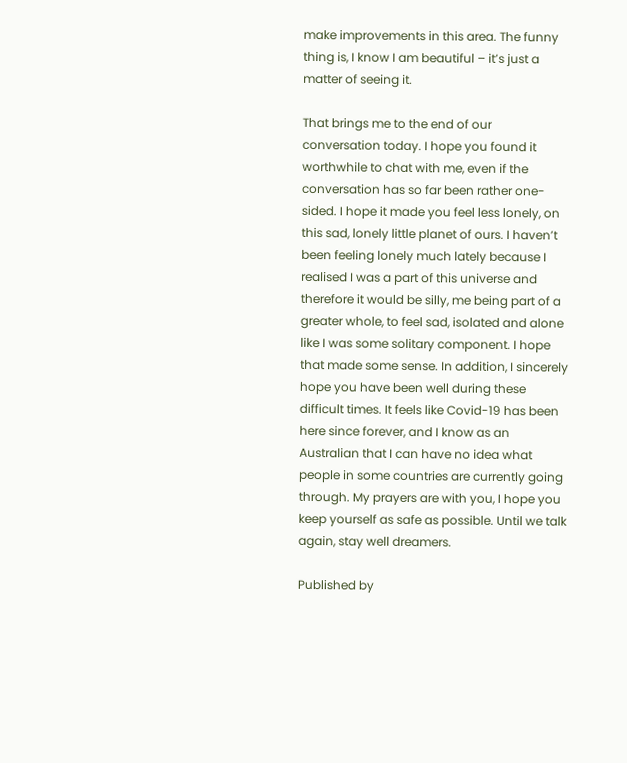make improvements in this area. The funny thing is, I know I am beautiful – it’s just a matter of seeing it.

That brings me to the end of our conversation today. I hope you found it worthwhile to chat with me, even if the conversation has so far been rather one-sided. I hope it made you feel less lonely, on this sad, lonely little planet of ours. I haven’t been feeling lonely much lately because I realised I was a part of this universe and therefore it would be silly, me being part of a greater whole, to feel sad, isolated and alone like I was some solitary component. I hope that made some sense. In addition, I sincerely hope you have been well during these difficult times. It feels like Covid-19 has been here since forever, and I know as an Australian that I can have no idea what people in some countries are currently going through. My prayers are with you, I hope you keep yourself as safe as possible. Until we talk again, stay well dreamers.

Published by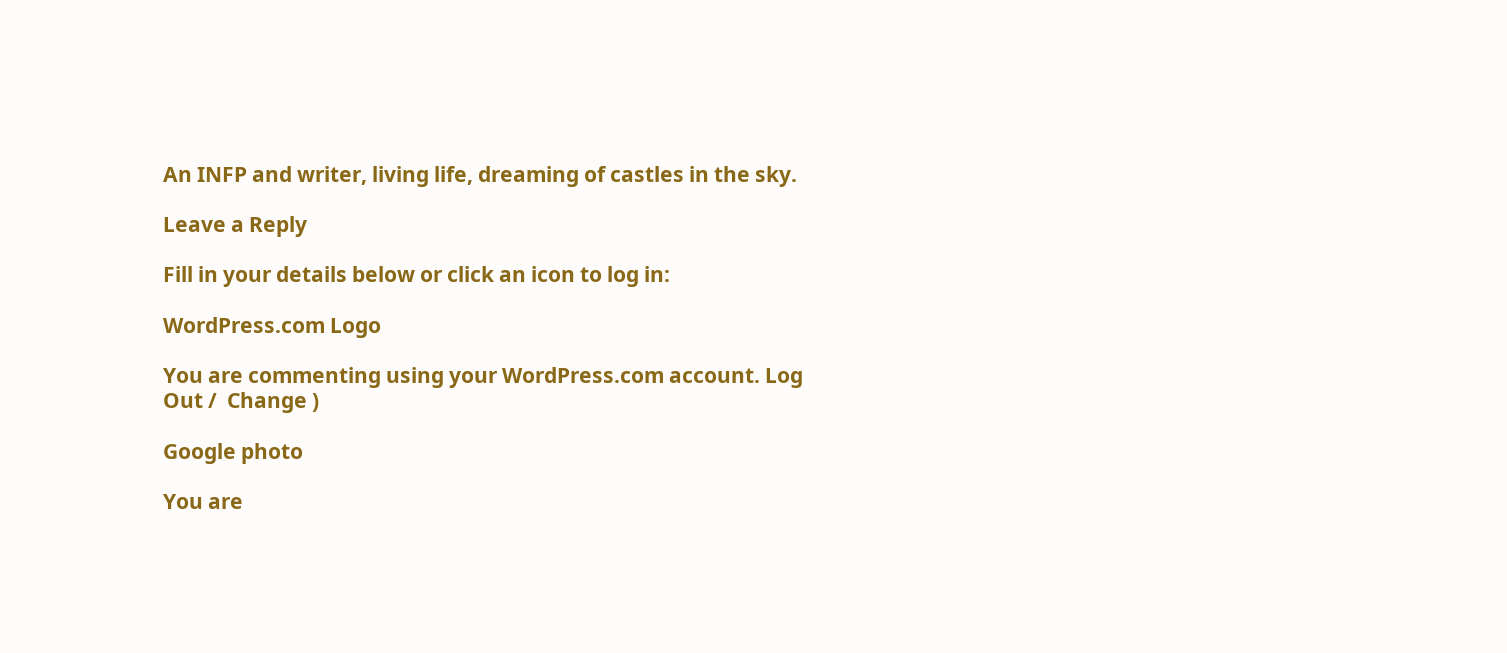An INFP and writer, living life, dreaming of castles in the sky.

Leave a Reply

Fill in your details below or click an icon to log in:

WordPress.com Logo

You are commenting using your WordPress.com account. Log Out /  Change )

Google photo

You are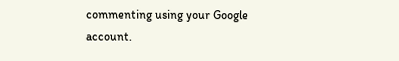commenting using your Google account.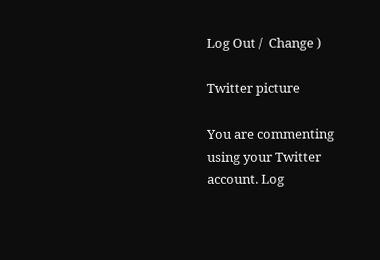Log Out /  Change )

Twitter picture

You are commenting using your Twitter account. Log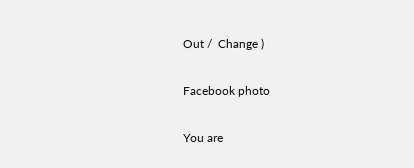Out /  Change )

Facebook photo

You are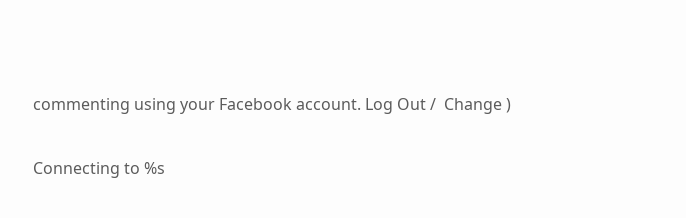commenting using your Facebook account. Log Out /  Change )

Connecting to %s